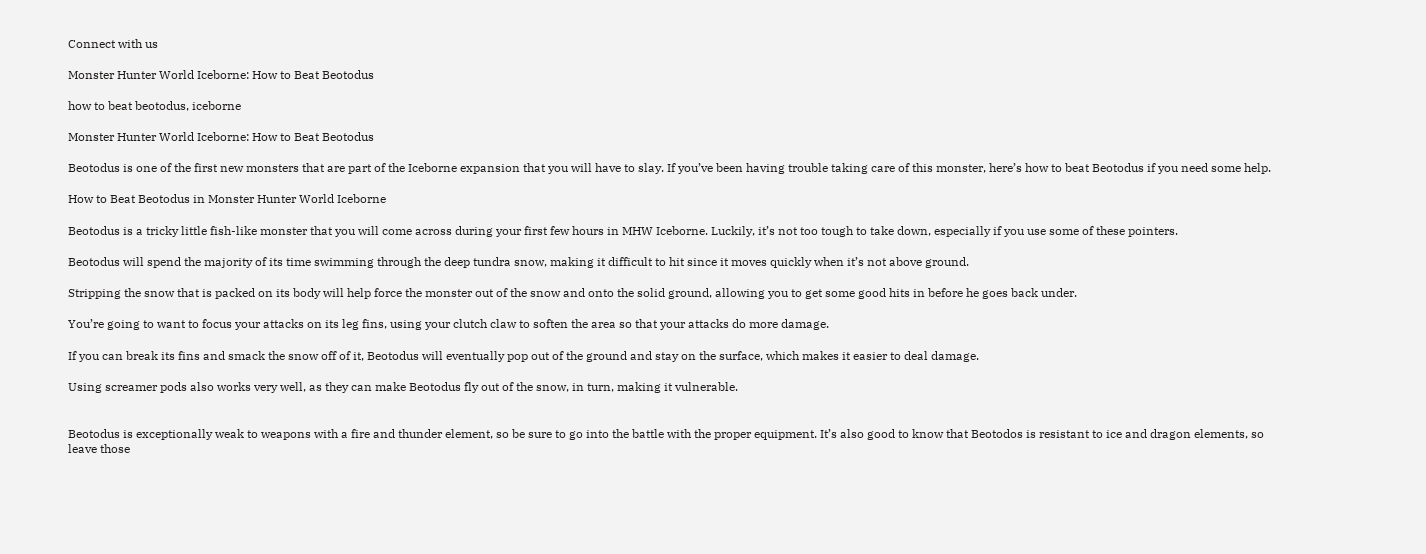Connect with us

Monster Hunter World Iceborne: How to Beat Beotodus

how to beat beotodus, iceborne

Monster Hunter World Iceborne: How to Beat Beotodus

Beotodus is one of the first new monsters that are part of the Iceborne expansion that you will have to slay. If you’ve been having trouble taking care of this monster, here’s how to beat Beotodus if you need some help.

How to Beat Beotodus in Monster Hunter World Iceborne

Beotodus is a tricky little fish-like monster that you will come across during your first few hours in MHW Iceborne. Luckily, it’s not too tough to take down, especially if you use some of these pointers.

Beotodus will spend the majority of its time swimming through the deep tundra snow, making it difficult to hit since it moves quickly when it’s not above ground.

Stripping the snow that is packed on its body will help force the monster out of the snow and onto the solid ground, allowing you to get some good hits in before he goes back under.

You’re going to want to focus your attacks on its leg fins, using your clutch claw to soften the area so that your attacks do more damage.

If you can break its fins and smack the snow off of it, Beotodus will eventually pop out of the ground and stay on the surface, which makes it easier to deal damage.

Using screamer pods also works very well, as they can make Beotodus fly out of the snow, in turn, making it vulnerable.


Beotodus is exceptionally weak to weapons with a fire and thunder element, so be sure to go into the battle with the proper equipment. It’s also good to know that Beotodos is resistant to ice and dragon elements, so leave those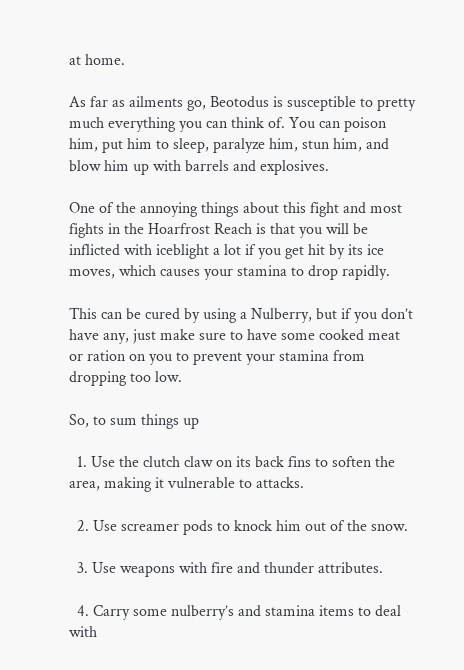at home.

As far as ailments go, Beotodus is susceptible to pretty much everything you can think of. You can poison him, put him to sleep, paralyze him, stun him, and blow him up with barrels and explosives.

One of the annoying things about this fight and most fights in the Hoarfrost Reach is that you will be inflicted with iceblight a lot if you get hit by its ice moves, which causes your stamina to drop rapidly.

This can be cured by using a Nulberry, but if you don’t have any, just make sure to have some cooked meat or ration on you to prevent your stamina from dropping too low.

So, to sum things up

  1. Use the clutch claw on its back fins to soften the area, making it vulnerable to attacks.

  2. Use screamer pods to knock him out of the snow.

  3. Use weapons with fire and thunder attributes.

  4. Carry some nulberry’s and stamina items to deal with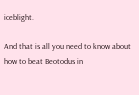iceblight.

And that is all you need to know about how to beat Beotodus in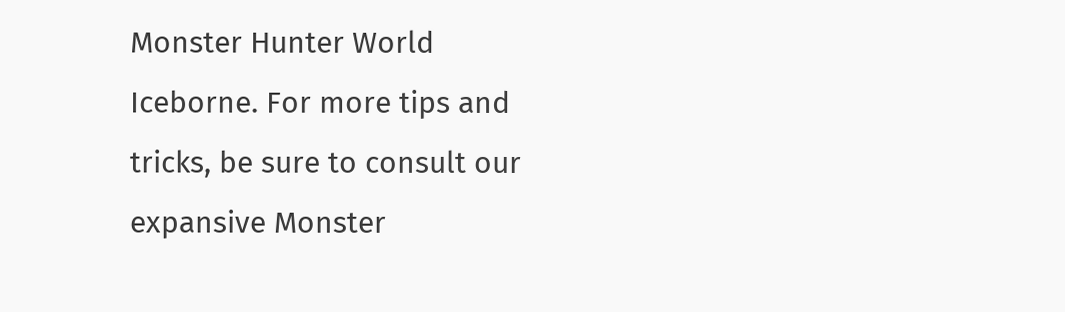Monster Hunter World Iceborne. For more tips and tricks, be sure to consult our expansive Monster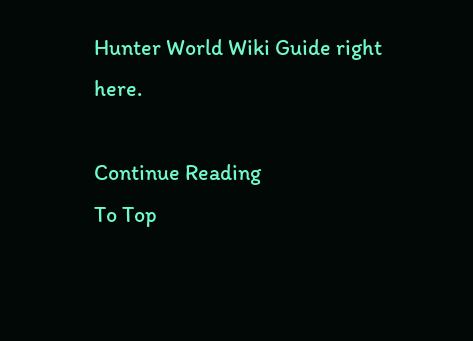Hunter World Wiki Guide right here.

Continue Reading
To Top